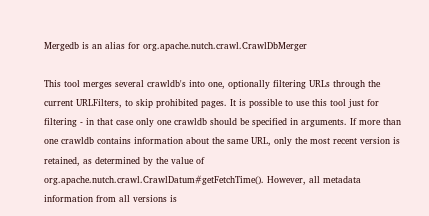Mergedb is an alias for org.apache.nutch.crawl.CrawlDbMerger

This tool merges several crawldb's into one, optionally filtering URLs through the current URLFilters, to skip prohibited pages. It is possible to use this tool just for filtering - in that case only one crawldb should be specified in arguments. If more than one crawldb contains information about the same URL, only the most recent version is retained, as determined by the value of org.apache.nutch.crawl.CrawlDatum#getFetchTime(). However, all metadata information from all versions is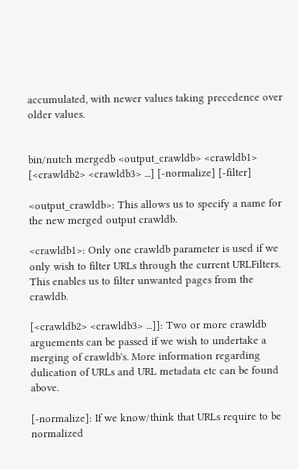accumulated, with newer values taking precedence over older values.


bin/nutch mergedb <output_crawldb> <crawldb1> [<crawldb2> <crawldb3> ...] [-normalize] [-filter]

<output_crawldb>: This allows us to specify a name for the new merged output crawldb.

<crawldb1>: Only one crawldb parameter is used if we only wish to filter URLs through the current URLFilters. This enables us to filter unwanted pages from the crawldb.

[<crawldb2> <crawldb3> ...]]: Two or more crawldb arguements can be passed if we wish to undertake a merging of crawldb's. More information regarding dulication of URLs and URL metadata etc can be found above.

[-normalize]: If we know/think that URLs require to be normalized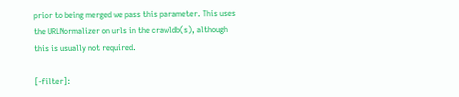prior to being merged we pass this parameter. This uses the URLNormalizer on urls in the crawldb(s), although this is usually not required.

[-filter]: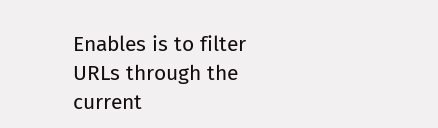Enables is to filter URLs through the current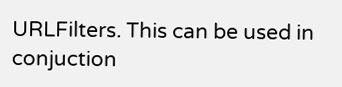URLFilters. This can be used in conjuction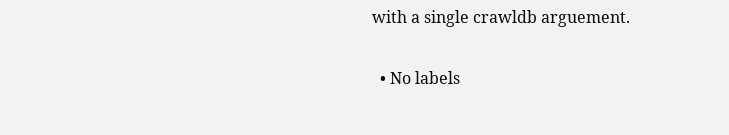with a single crawldb arguement.


  • No labels